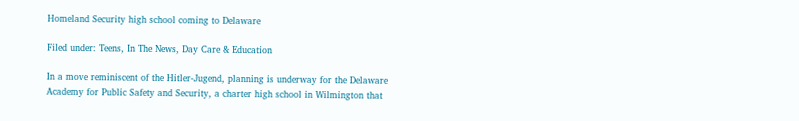Homeland Security high school coming to Delaware

Filed under: Teens, In The News, Day Care & Education

In a move reminiscent of the Hitler-Jugend, planning is underway for the Delaware Academy for Public Safety and Security, a charter high school in Wilmington that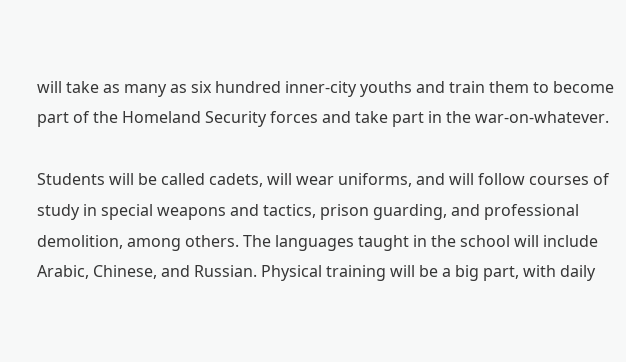will take as many as six hundred inner-city youths and train them to become part of the Homeland Security forces and take part in the war-on-whatever.

Students will be called cadets, will wear uniforms, and will follow courses of study in special weapons and tactics, prison guarding, and professional demolition, among others. The languages taught in the school will include Arabic, Chinese, and Russian. Physical training will be a big part, with daily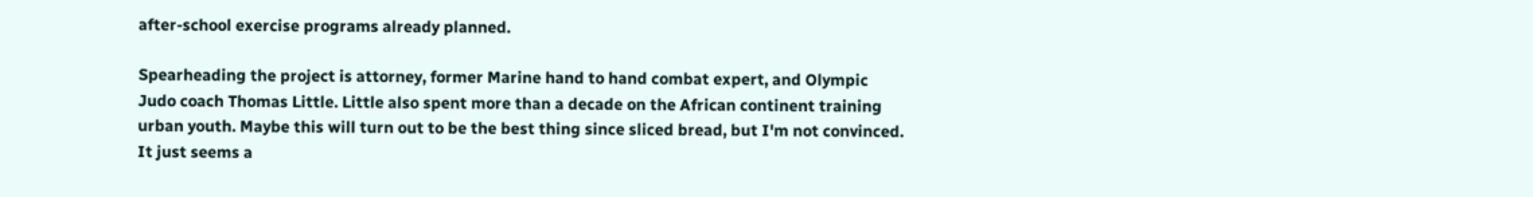after-school exercise programs already planned.

Spearheading the project is attorney, former Marine hand to hand combat expert, and Olympic Judo coach Thomas Little. Little also spent more than a decade on the African continent training urban youth. Maybe this will turn out to be the best thing since sliced bread, but I'm not convinced. It just seems a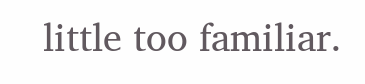little too familiar.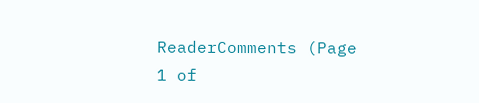ReaderComments (Page 1 of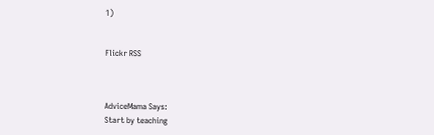1)


Flickr RSS



AdviceMama Says:
Start by teaching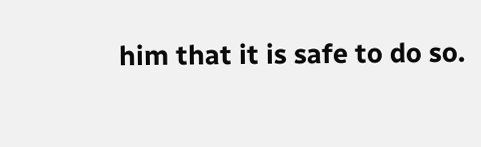him that it is safe to do so.